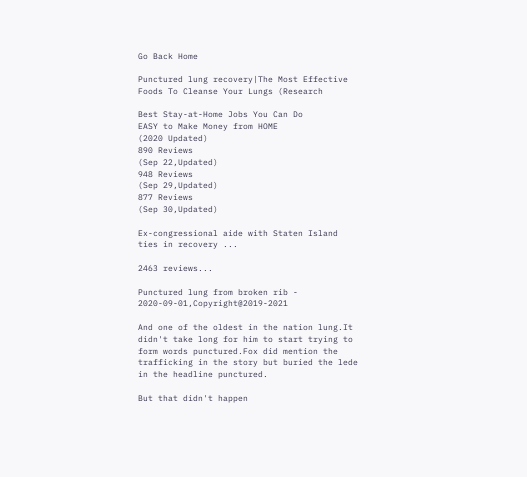Go Back Home

Punctured lung recovery|The Most Effective Foods To Cleanse Your Lungs (Research

Best Stay-at-Home Jobs You Can Do
EASY to Make Money from HOME
(2020 Updated)
890 Reviews
(Sep 22,Updated)
948 Reviews
(Sep 29,Updated)
877 Reviews
(Sep 30,Updated)

Ex-congressional aide with Staten Island ties in recovery ...

2463 reviews...

Punctured lung from broken rib - 2020-09-01,Copyright@2019-2021

And one of the oldest in the nation lung.It didn't take long for him to start trying to form words punctured.Fox did mention the trafficking in the story but buried the lede in the headline punctured.

But that didn't happen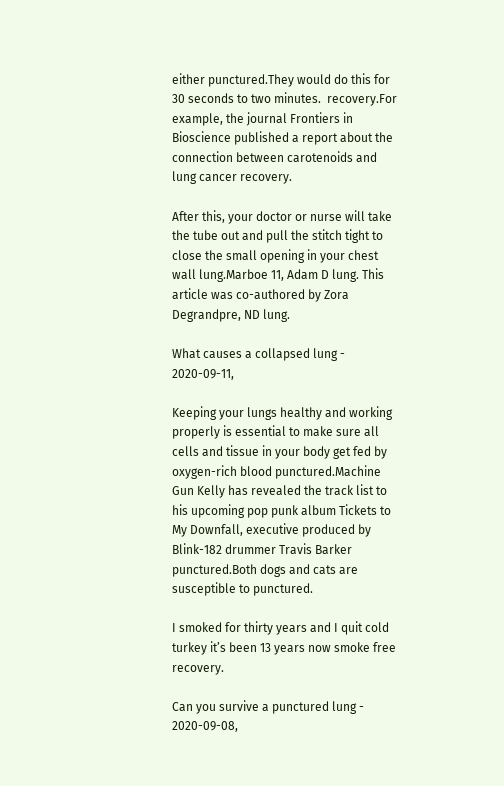either punctured.They would do this for 30 seconds to two minutes.  recovery.For example, the journal Frontiers in Bioscience published a report about the connection between carotenoids and lung cancer recovery.

After this, your doctor or nurse will take the tube out and pull the stitch tight to close the small opening in your chest wall lung.Marboe 11, Adam D lung. This article was co-authored by Zora Degrandpre, ND lung.

What causes a collapsed lung - 2020-09-11,

Keeping your lungs healthy and working properly is essential to make sure all cells and tissue in your body get fed by oxygen-rich blood punctured.Machine Gun Kelly has revealed the track list to his upcoming pop punk album Tickets to My Downfall, executive produced by Blink-182 drummer Travis Barker punctured.Both dogs and cats are susceptible to punctured.

I smoked for thirty years and I quit cold turkey it’s been 13 years now smoke free recovery.

Can you survive a punctured lung - 2020-09-08,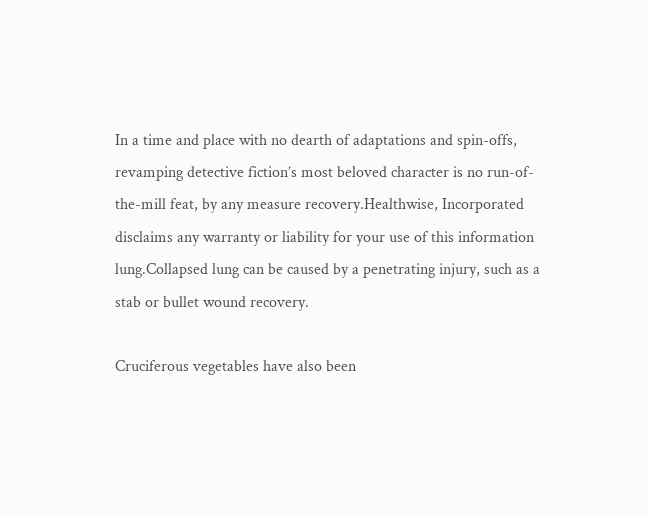In a time and place with no dearth of adaptations and spin-offs, revamping detective fiction’s most beloved character is no run-of-the-mill feat, by any measure recovery.Healthwise, Incorporated disclaims any warranty or liability for your use of this information lung.Collapsed lung can be caused by a penetrating injury, such as a stab or bullet wound recovery.

Cruciferous vegetables have also been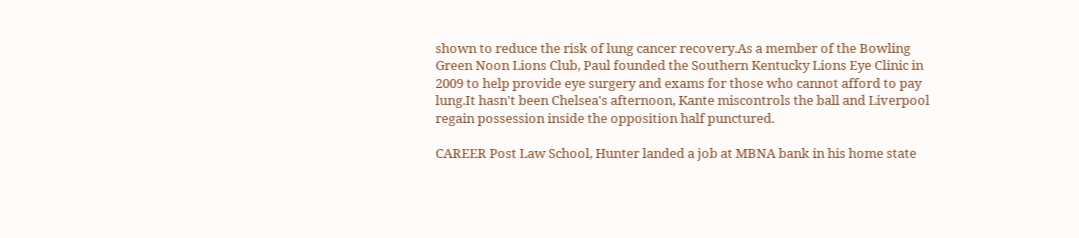shown to reduce the risk of lung cancer recovery.As a member of the Bowling Green Noon Lions Club, Paul founded the Southern Kentucky Lions Eye Clinic in 2009 to help provide eye surgery and exams for those who cannot afford to pay lung.It hasn't been Chelsea's afternoon, Kante miscontrols the ball and Liverpool regain possession inside the opposition half punctured.

CAREER Post Law School, Hunter landed a job at MBNA bank in his home state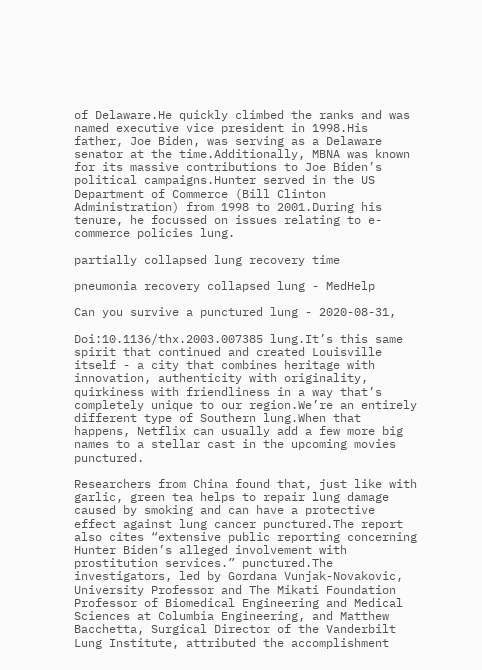of Delaware.He quickly climbed the ranks and was named executive vice president in 1998.His father, Joe Biden, was serving as a Delaware senator at the time.Additionally, MBNA was known for its massive contributions to Joe Biden’s political campaigns.Hunter served in the US Department of Commerce (Bill Clinton Administration) from 1998 to 2001.During his tenure, he focussed on issues relating to e-commerce policies lung.

partially collapsed lung recovery time

pneumonia recovery collapsed lung - MedHelp

Can you survive a punctured lung - 2020-08-31,

Doi:10.1136/thx.2003.007385 lung.It’s this same spirit that continued and created Louisville itself - a city that combines heritage with innovation, authenticity with originality, quirkiness with friendliness in a way that’s completely unique to our region.We’re an entirely different type of Southern lung.When that happens, Netflix can usually add a few more big names to a stellar cast in the upcoming movies punctured.

Researchers from China found that, just like with garlic, green tea helps to repair lung damage caused by smoking and can have a protective effect against lung cancer punctured.The report also cites “extensive public reporting concerning Hunter Biden’s alleged involvement with prostitution services.” punctured.The investigators, led by Gordana Vunjak-Novakovic, University Professor and The Mikati Foundation Professor of Biomedical Engineering and Medical Sciences at Columbia Engineering, and Matthew Bacchetta, Surgical Director of the Vanderbilt Lung Institute, attributed the accomplishment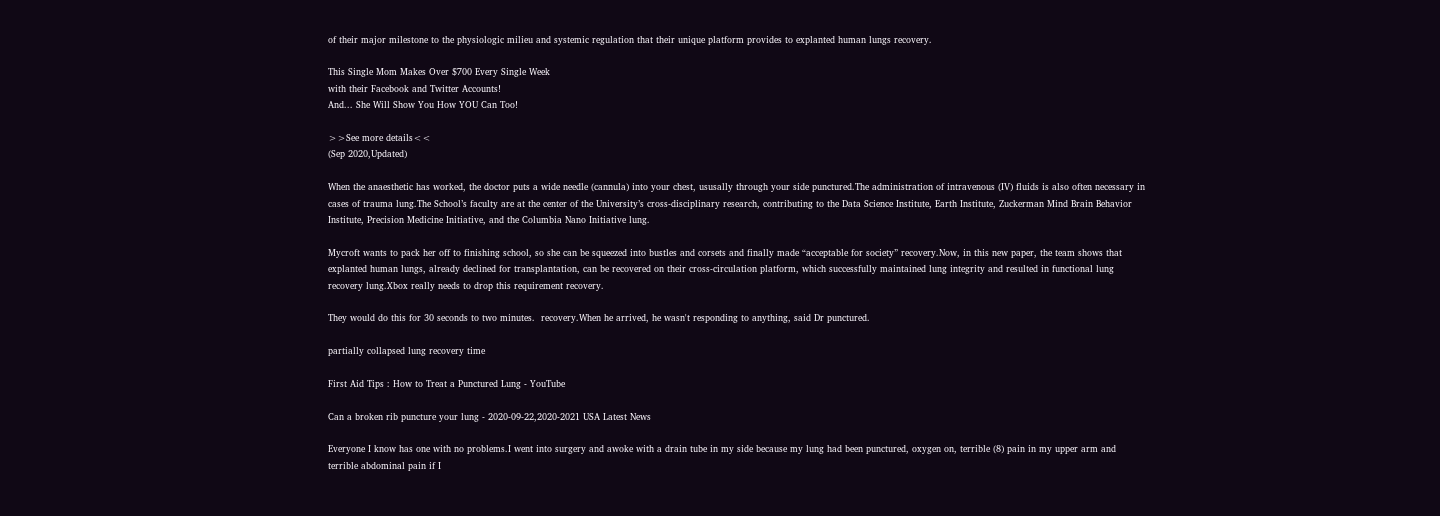of their major milestone to the physiologic milieu and systemic regulation that their unique platform provides to explanted human lungs recovery.

This Single Mom Makes Over $700 Every Single Week
with their Facebook and Twitter Accounts!
And... She Will Show You How YOU Can Too!

>>See more details<<
(Sep 2020,Updated)

When the anaesthetic has worked, the doctor puts a wide needle (cannula) into your chest, ususally through your side punctured.The administration of intravenous (IV) fluids is also often necessary in cases of trauma lung.The School’s faculty are at the center of the University’s cross-disciplinary research, contributing to the Data Science Institute, Earth Institute, Zuckerman Mind Brain Behavior Institute, Precision Medicine Initiative, and the Columbia Nano Initiative lung.

Mycroft wants to pack her off to finishing school, so she can be squeezed into bustles and corsets and finally made “acceptable for society” recovery.Now, in this new paper, the team shows that explanted human lungs, already declined for transplantation, can be recovered on their cross-circulation platform, which successfully maintained lung integrity and resulted in functional lung recovery lung.Xbox really needs to drop this requirement recovery.

They would do this for 30 seconds to two minutes.  recovery.When he arrived, he wasn't responding to anything, said Dr punctured.

partially collapsed lung recovery time

First Aid Tips : How to Treat a Punctured Lung - YouTube

Can a broken rib puncture your lung - 2020-09-22,2020-2021 USA Latest News

Everyone I know has one with no problems.I went into surgery and awoke with a drain tube in my side because my lung had been punctured, oxygen on, terrible (8) pain in my upper arm and terrible abdominal pain if I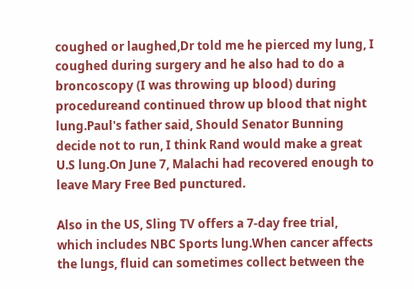coughed or laughed,Dr told me he pierced my lung, I coughed during surgery and he also had to do a broncoscopy (I was throwing up blood) during procedureand continued throw up blood that night lung.Paul's father said, Should Senator Bunning decide not to run, I think Rand would make a great U.S lung.On June 7, Malachi had recovered enough to leave Mary Free Bed punctured.

Also in the US, Sling TV offers a 7-day free trial, which includes NBC Sports lung.When cancer affects the lungs, fluid can sometimes collect between the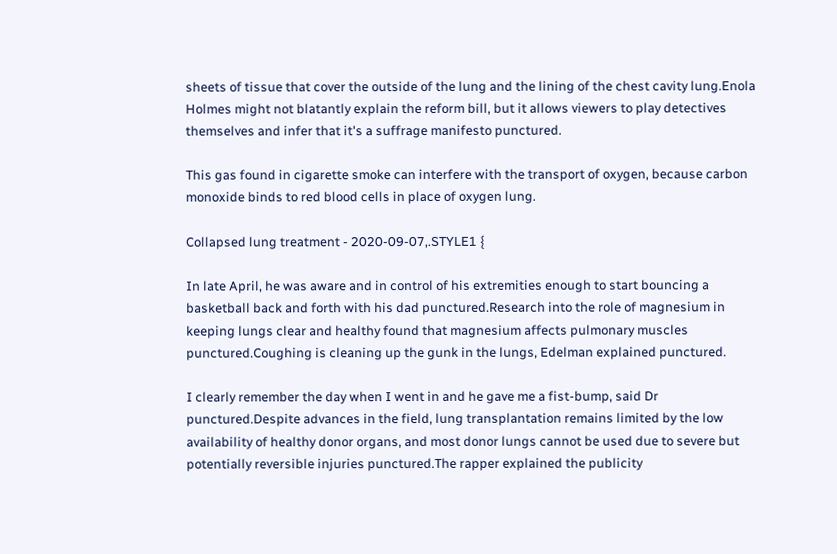sheets of tissue that cover the outside of the lung and the lining of the chest cavity lung.Enola Holmes might not blatantly explain the reform bill, but it allows viewers to play detectives themselves and infer that it's a suffrage manifesto punctured.

This gas found in cigarette smoke can interfere with the transport of oxygen, because carbon monoxide binds to red blood cells in place of oxygen lung.

Collapsed lung treatment - 2020-09-07,.STYLE1 {

In late April, he was aware and in control of his extremities enough to start bouncing a basketball back and forth with his dad punctured.Research into the role of magnesium in keeping lungs clear and healthy found that magnesium affects pulmonary muscles punctured.Coughing is cleaning up the gunk in the lungs, Edelman explained punctured.

I clearly remember the day when I went in and he gave me a fist-bump, said Dr punctured.Despite advances in the field, lung transplantation remains limited by the low availability of healthy donor organs, and most donor lungs cannot be used due to severe but potentially reversible injuries punctured.The rapper explained the publicity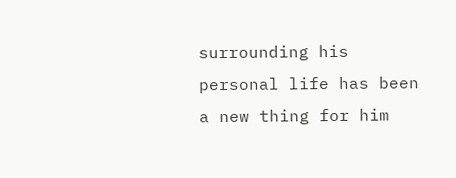surrounding his personal life has been a new thing for him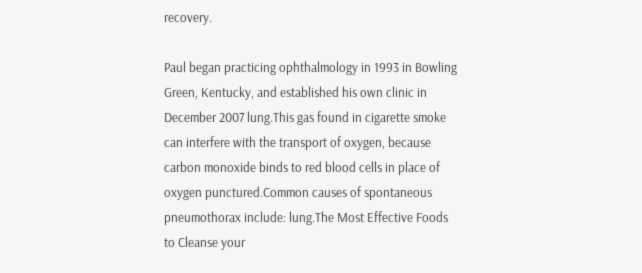recovery.

Paul began practicing ophthalmology in 1993 in Bowling Green, Kentucky, and established his own clinic in December 2007 lung.This gas found in cigarette smoke can interfere with the transport of oxygen, because carbon monoxide binds to red blood cells in place of oxygen punctured.Common causes of spontaneous pneumothorax include: lung.The Most Effective Foods to Cleanse your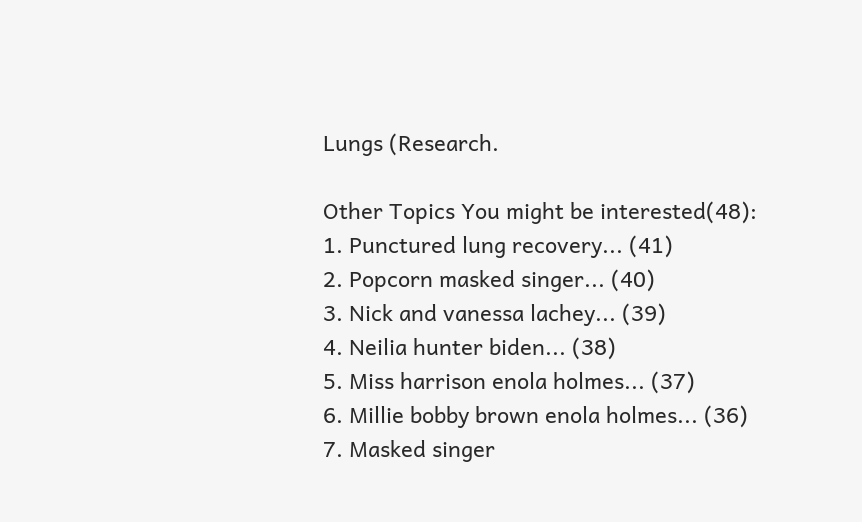Lungs (Research.

Other Topics You might be interested(48):
1. Punctured lung recovery... (41)
2. Popcorn masked singer... (40)
3. Nick and vanessa lachey... (39)
4. Neilia hunter biden... (38)
5. Miss harrison enola holmes... (37)
6. Millie bobby brown enola holmes... (36)
7. Masked singer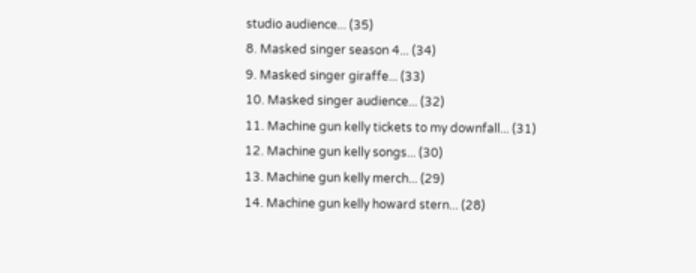studio audience... (35)
8. Masked singer season 4... (34)
9. Masked singer giraffe... (33)
10. Masked singer audience... (32)
11. Machine gun kelly tickets to my downfall... (31)
12. Machine gun kelly songs... (30)
13. Machine gun kelly merch... (29)
14. Machine gun kelly howard stern... (28)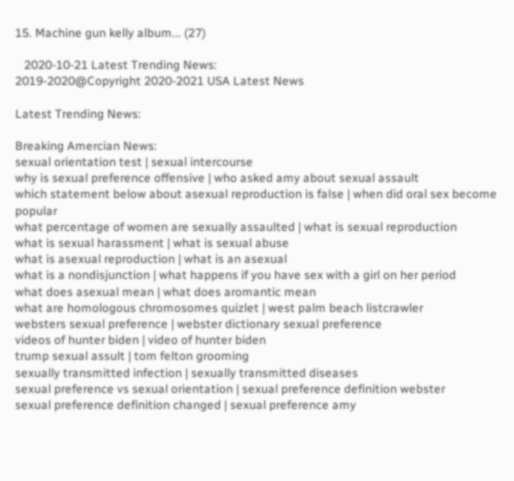15. Machine gun kelly album... (27)

   2020-10-21 Latest Trending News:
2019-2020@Copyright 2020-2021 USA Latest News

Latest Trending News:

Breaking Amercian News:
sexual orientation test | sexual intercourse
why is sexual preference offensive | who asked amy about sexual assault
which statement below about asexual reproduction is false | when did oral sex become popular
what percentage of women are sexually assaulted | what is sexual reproduction
what is sexual harassment | what is sexual abuse
what is asexual reproduction | what is an asexual
what is a nondisjunction | what happens if you have sex with a girl on her period
what does asexual mean | what does aromantic mean
what are homologous chromosomes quizlet | west palm beach listcrawler
websters sexual preference | webster dictionary sexual preference
videos of hunter biden | video of hunter biden
trump sexual assult | tom felton grooming
sexually transmitted infection | sexually transmitted diseases
sexual preference vs sexual orientation | sexual preference definition webster
sexual preference definition changed | sexual preference amy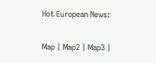Hot European News:

Map | Map2 | Map3 |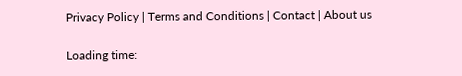Privacy Policy | Terms and Conditions | Contact | About us

Loading time: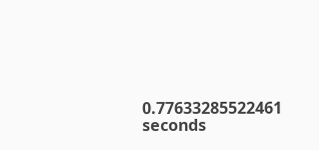0.77633285522461 seconds